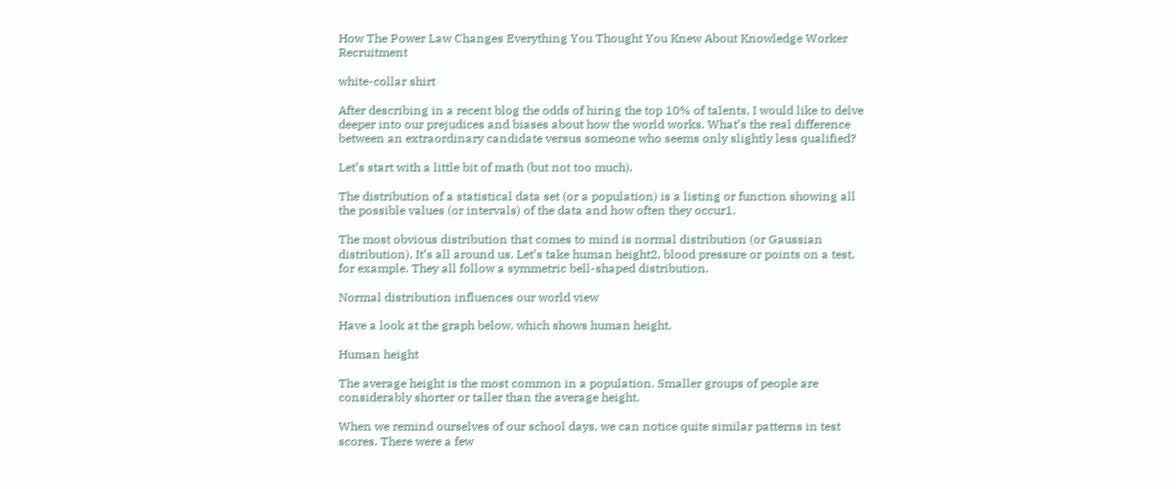How The Power Law Changes Everything You Thought You Knew About Knowledge Worker Recruitment

white-collar shirt

After describing in a recent blog the odds of hiring the top 10% of talents, I would like to delve deeper into our prejudices and biases about how the world works. What’s the real difference between an extraordinary candidate versus someone who seems only slightly less qualified?

Let’s start with a little bit of math (but not too much).

The distribution of a statistical data set (or a population) is a listing or function showing all the possible values (or intervals) of the data and how often they occur1.

The most obvious distribution that comes to mind is normal distribution (or Gaussian distribution). It’s all around us. Let’s take human height2, blood pressure or points on a test, for example. They all follow a symmetric bell-shaped distribution.

Normal distribution influences our world view

Have a look at the graph below, which shows human height.

Human height

The average height is the most common in a population. Smaller groups of people are considerably shorter or taller than the average height.

When we remind ourselves of our school days, we can notice quite similar patterns in test scores. There were a few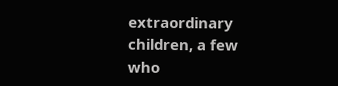extraordinary children, a few who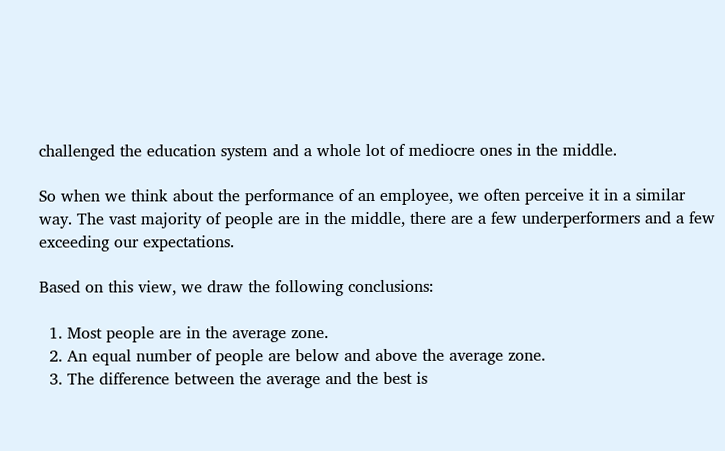challenged the education system and a whole lot of mediocre ones in the middle.

So when we think about the performance of an employee, we often perceive it in a similar way. The vast majority of people are in the middle, there are a few underperformers and a few exceeding our expectations.

Based on this view, we draw the following conclusions:

  1. Most people are in the average zone.
  2. An equal number of people are below and above the average zone.
  3. The difference between the average and the best is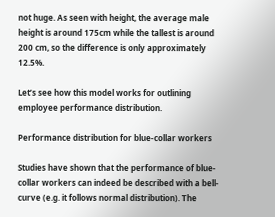not huge. As seen with height, the average male height is around 175cm while the tallest is around 200 cm, so the difference is only approximately 12.5%.

Let’s see how this model works for outlining employee performance distribution.

Performance distribution for blue-collar workers

Studies have shown that the performance of blue-collar workers can indeed be described with a bell-curve (e.g. it follows normal distribution). The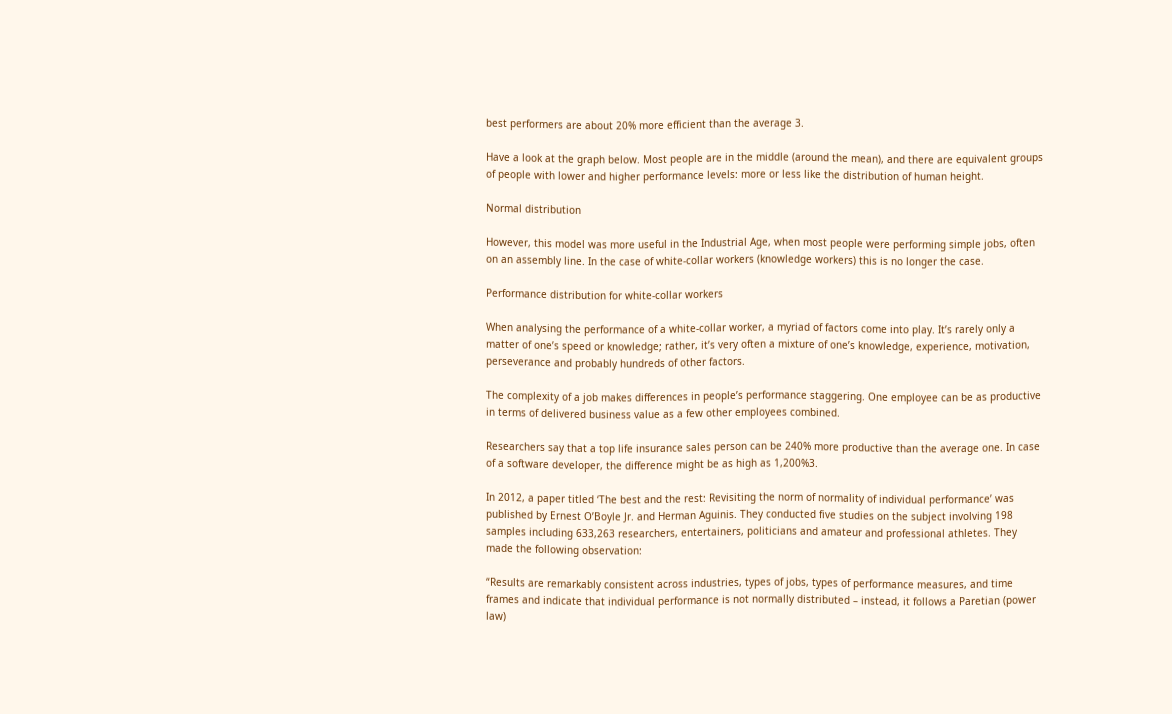best performers are about 20% more efficient than the average 3.

Have a look at the graph below. Most people are in the middle (around the mean), and there are equivalent groups of people with lower and higher performance levels: more or less like the distribution of human height.

Normal distribution

However, this model was more useful in the Industrial Age, when most people were performing simple jobs, often on an assembly line. In the case of white-collar workers (knowledge workers) this is no longer the case.

Performance distribution for white-collar workers

When analysing the performance of a white-collar worker, a myriad of factors come into play. It’s rarely only a matter of one’s speed or knowledge; rather, it’s very often a mixture of one’s knowledge, experience, motivation, perseverance and probably hundreds of other factors.

The complexity of a job makes differences in people’s performance staggering. One employee can be as productive in terms of delivered business value as a few other employees combined.

Researchers say that a top life insurance sales person can be 240% more productive than the average one. In case of a software developer, the difference might be as high as 1,200%3.

In 2012, a paper titled ‘The best and the rest: Revisiting the norm of normality of individual performance’ was published by Ernest O’Boyle Jr. and Herman Aguinis. They conducted five studies on the subject involving 198 samples including 633,263 researchers, entertainers, politicians and amateur and professional athletes. They made the following observation:

“Results are remarkably consistent across industries, types of jobs, types of performance measures, and time frames and indicate that individual performance is not normally distributed – instead, it follows a Paretian (power law)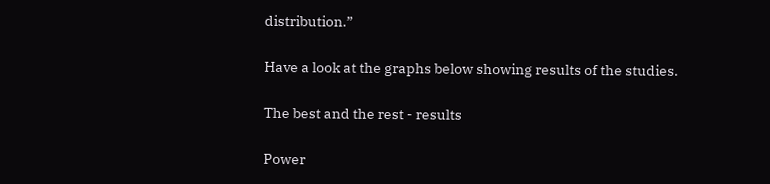distribution.”

Have a look at the graphs below showing results of the studies.

The best and the rest - results

Power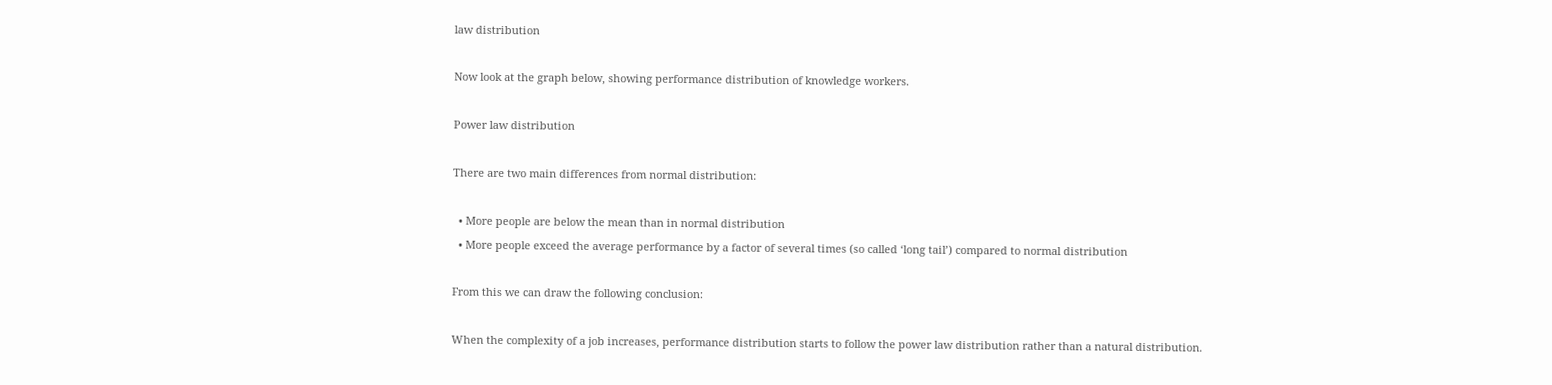law distribution

Now look at the graph below, showing performance distribution of knowledge workers.

Power law distribution

There are two main differences from normal distribution:

  • More people are below the mean than in normal distribution
  • More people exceed the average performance by a factor of several times (so called ‘long tail’) compared to normal distribution

From this we can draw the following conclusion:

When the complexity of a job increases, performance distribution starts to follow the power law distribution rather than a natural distribution.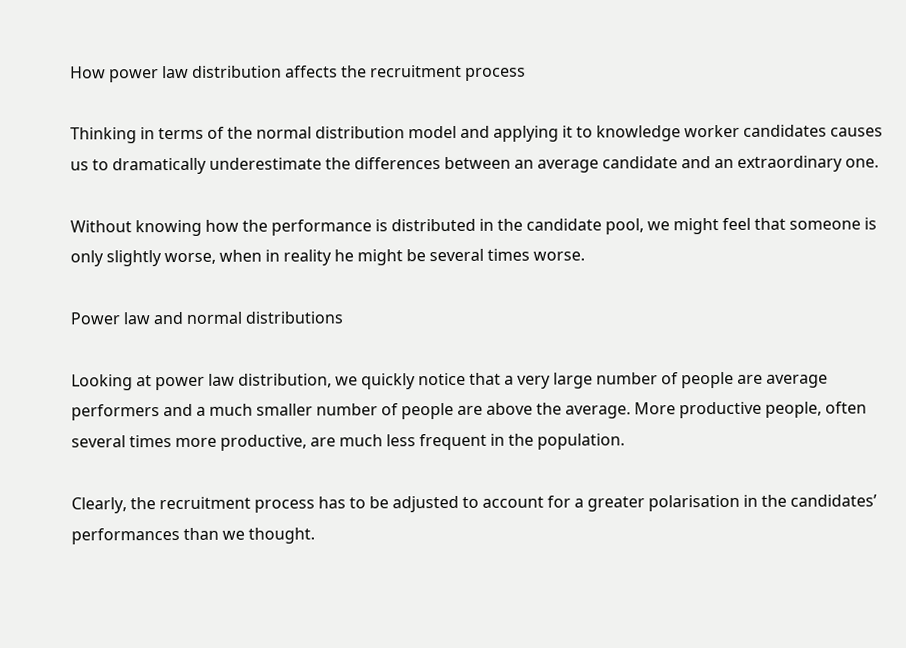How power law distribution affects the recruitment process

Thinking in terms of the normal distribution model and applying it to knowledge worker candidates causes us to dramatically underestimate the differences between an average candidate and an extraordinary one.

Without knowing how the performance is distributed in the candidate pool, we might feel that someone is only slightly worse, when in reality he might be several times worse.

Power law and normal distributions

Looking at power law distribution, we quickly notice that a very large number of people are average performers and a much smaller number of people are above the average. More productive people, often several times more productive, are much less frequent in the population.

Clearly, the recruitment process has to be adjusted to account for a greater polarisation in the candidates’ performances than we thought.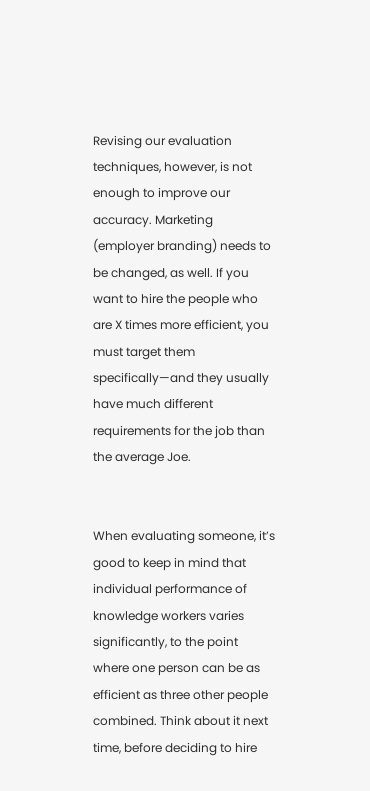Revising our evaluation techniques, however, is not enough to improve our accuracy. Marketing (employer branding) needs to be changed, as well. If you want to hire the people who are X times more efficient, you must target them specifically—and they usually have much different requirements for the job than the average Joe.


When evaluating someone, it’s good to keep in mind that individual performance of knowledge workers varies significantly, to the point where one person can be as efficient as three other people combined. Think about it next time, before deciding to hire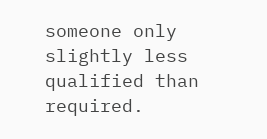someone only slightly less qualified than required.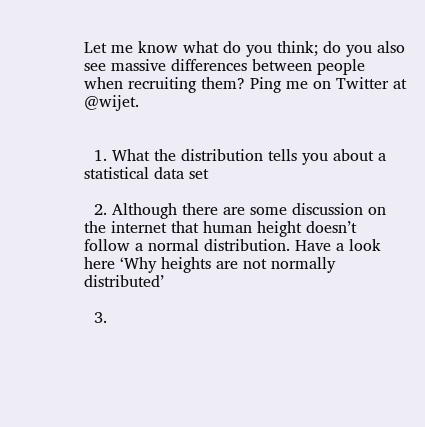Let me know what do you think; do you also see massive differences between people when recruiting them? Ping me on Twitter at @wijet.


  1. What the distribution tells you about a statistical data set

  2. Although there are some discussion on the internet that human height doesn’t follow a normal distribution. Have a look here ‘Why heights are not normally distributed’

  3.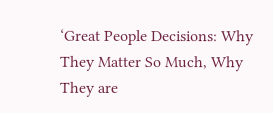‘Great People Decisions: Why They Matter So Much, Why They are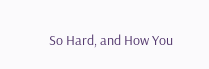So Hard, and How You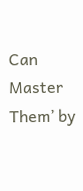Can Master Them’ by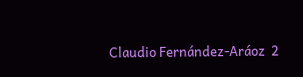Claudio Fernández-Aráoz  2